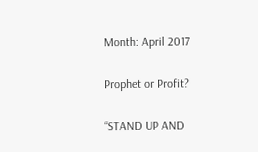Month: April 2017

Prophet or Profit?

“STAND UP AND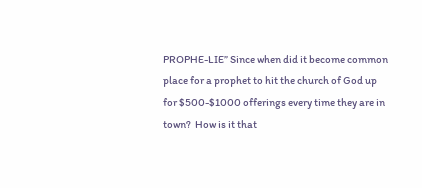PROPHE-LIE” Since when did it become common place for a prophet to hit the church of God up for $500-$1000 offerings every time they are in town?  How is it that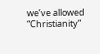we’ve allowed “Christianity”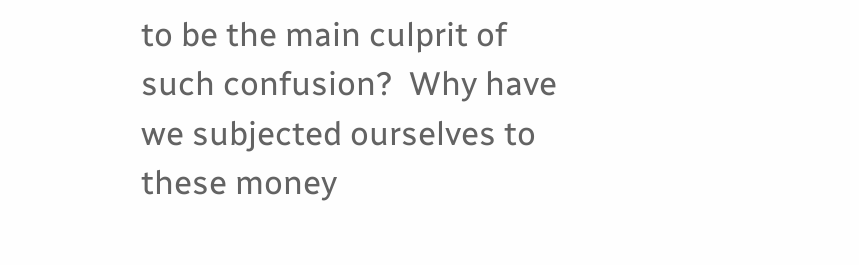to be the main culprit of such confusion?  Why have we subjected ourselves to these money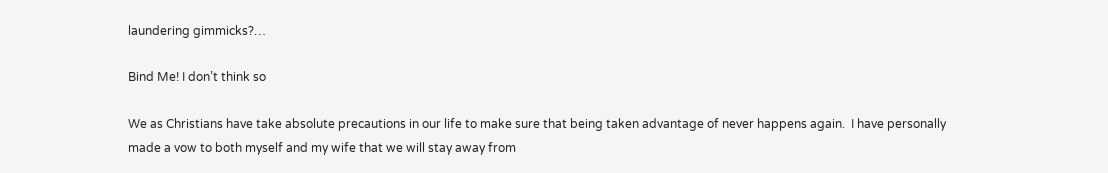laundering gimmicks?…

Bind Me! I don’t think so

We as Christians have take absolute precautions in our life to make sure that being taken advantage of never happens again.  I have personally made a vow to both myself and my wife that we will stay away from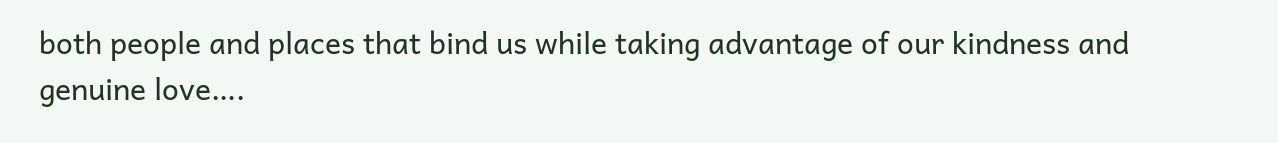both people and places that bind us while taking advantage of our kindness and genuine love….